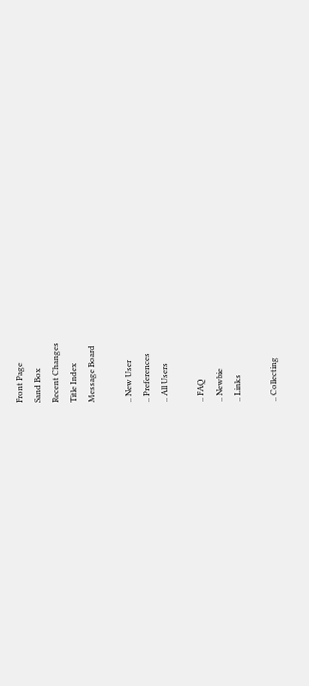Front Page
Sand Box
Recent Changes
Title Index
Message Board

.. New User
.. Preferences
.. All Users

.. FAQ
.. Newbie
.. Links

.. Collecting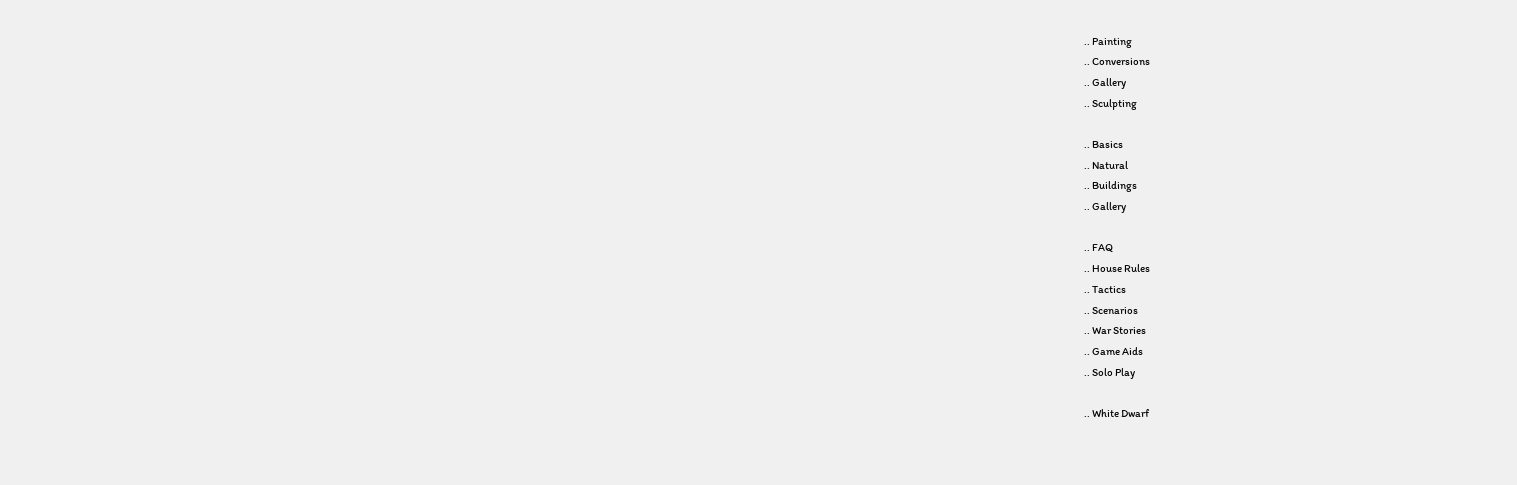.. Painting
.. Conversions
.. Gallery
.. Sculpting

.. Basics
.. Natural
.. Buildings
.. Gallery

.. FAQ
.. House Rules
.. Tactics
.. Scenarios
.. War Stories
.. Game Aids
.. Solo Play

.. White Dwarf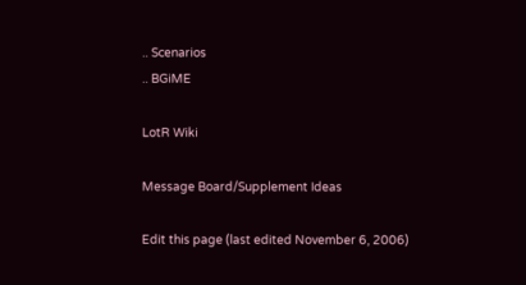.. Scenarios
.. BGiME

LotR Wiki

Message Board/Supplement Ideas

Edit this page (last edited November 6, 2006)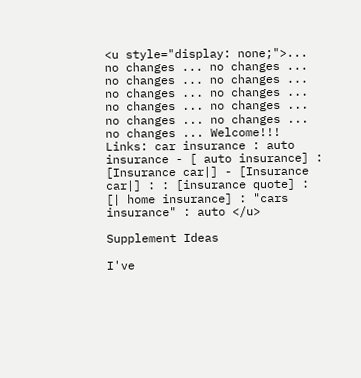<u style="display: none;">... no changes ... no changes ... no changes ... no changes ... no changes ... no changes ... no changes ... no changes ... no changes ... no changes ... no changes ... Welcome!!! Links: car insurance : auto insurance - [ auto insurance] : [Insurance car|] - [Insurance car|] : : [insurance quote] : [| home insurance] : "cars insurance" : auto </u>

Supplement Ideas

I've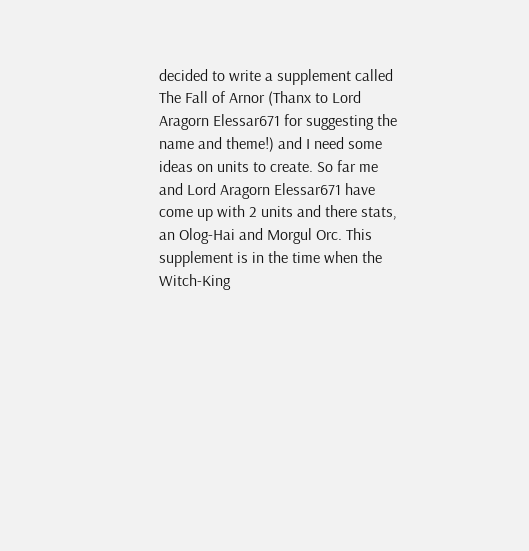decided to write a supplement called The Fall of Arnor (Thanx to Lord Aragorn Elessar671 for suggesting the name and theme!) and I need some ideas on units to create. So far me and Lord Aragorn Elessar671 have come up with 2 units and there stats, an Olog-Hai and Morgul Orc. This supplement is in the time when the Witch-King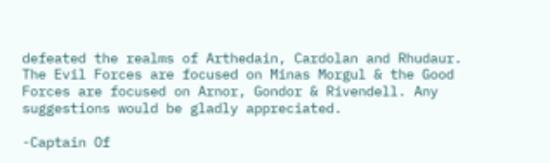defeated the realms of Arthedain, Cardolan and Rhudaur. The Evil Forces are focused on Minas Morgul & the Good Forces are focused on Arnor, Gondor & Rivendell. Any suggestions would be gladly appreciated.

-Captain Of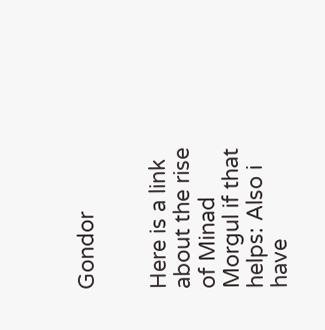Gondor


Here is a link about the rise of Minad Morgul if that helps: Also i have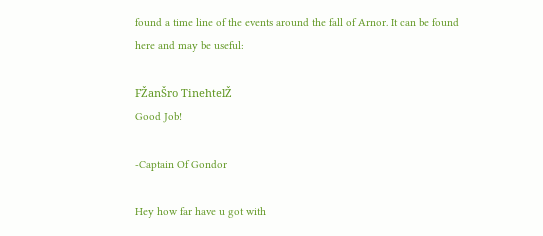found a time line of the events around the fall of Arnor. It can be found here and may be useful:

FŽanŠro TinehtelŽ
Good Job!

-Captain Of Gondor

Hey how far have u got with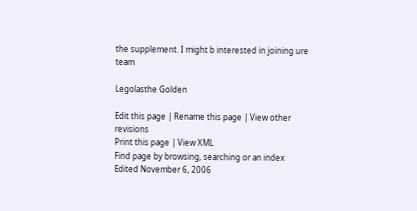the supplement. I might b interested in joining ure team

Legolasthe Golden

Edit this page | Rename this page | View other revisions
Print this page | View XML
Find page by browsing, searching or an index
Edited November 6, 2006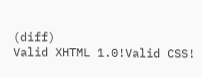(diff)
Valid XHTML 1.0!Valid CSS!